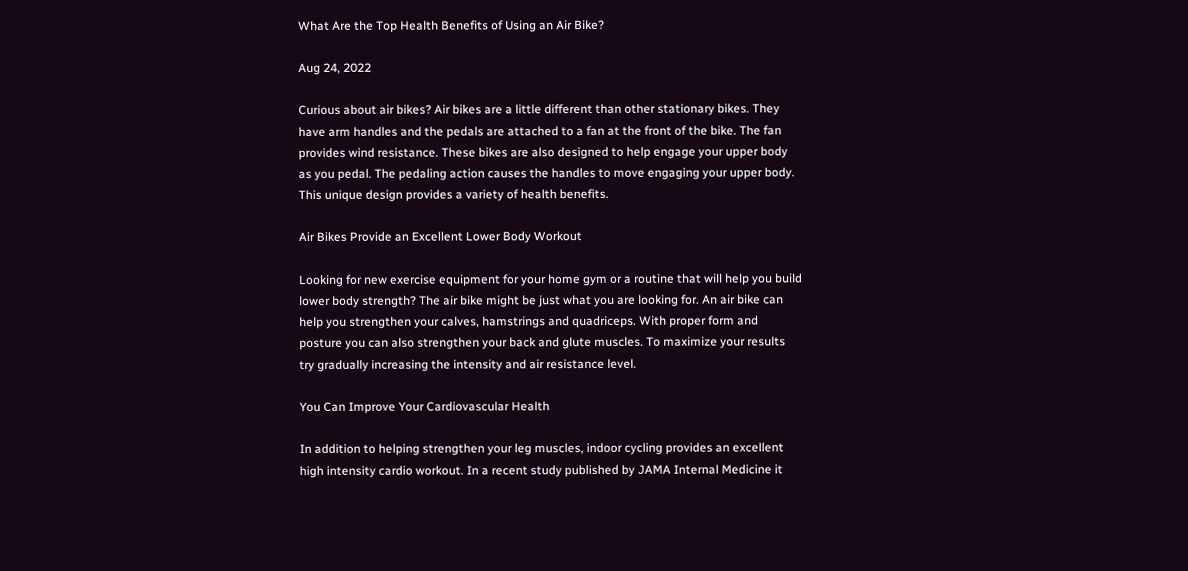What Are the Top Health Benefits of Using an Air Bike?

Aug 24, 2022

Curious about air bikes? Air bikes are a little different than other stationary bikes. They have arm handles and the pedals are attached to a fan at the front of the bike. The fan provides wind resistance. These bikes are also designed to help engage your upper body as you pedal. The pedaling action causes the handles to move engaging your upper body. This unique design provides a variety of health benefits.

Air Bikes Provide an Excellent Lower Body Workout

Looking for new exercise equipment for your home gym or a routine that will help you build lower body strength? The air bike might be just what you are looking for. An air bike can help you strengthen your calves, hamstrings and quadriceps. With proper form and posture you can also strengthen your back and glute muscles. To maximize your results try gradually increasing the intensity and air resistance level.

You Can Improve Your Cardiovascular Health

In addition to helping strengthen your leg muscles, indoor cycling provides an excellent high intensity cardio workout. In a recent study published by JAMA Internal Medicine it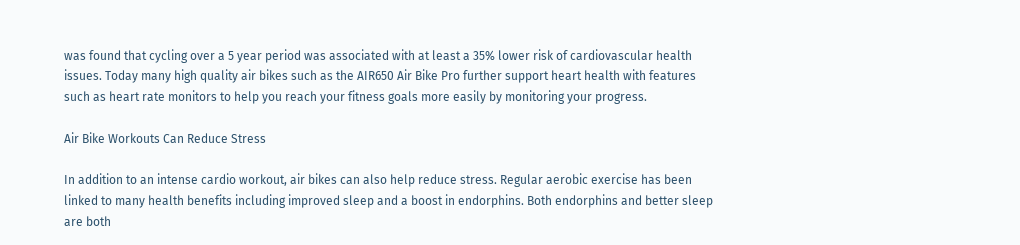was found that cycling over a 5 year period was associated with at least a 35% lower risk of cardiovascular health issues. Today many high quality air bikes such as the AIR650 Air Bike Pro further support heart health with features such as heart rate monitors to help you reach your fitness goals more easily by monitoring your progress.

Air Bike Workouts Can Reduce Stress

In addition to an intense cardio workout, air bikes can also help reduce stress. Regular aerobic exercise has been linked to many health benefits including improved sleep and a boost in endorphins. Both endorphins and better sleep are both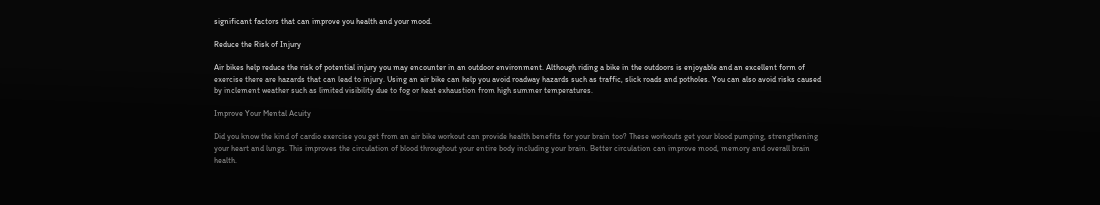significant factors that can improve you health and your mood.

Reduce the Risk of Injury

Air bikes help reduce the risk of potential injury you may encounter in an outdoor environment. Although riding a bike in the outdoors is enjoyable and an excellent form of exercise there are hazards that can lead to injury. Using an air bike can help you avoid roadway hazards such as traffic, slick roads and potholes. You can also avoid risks caused by inclement weather such as limited visibility due to fog or heat exhaustion from high summer temperatures.

Improve Your Mental Acuity

Did you know the kind of cardio exercise you get from an air bike workout can provide health benefits for your brain too? These workouts get your blood pumping, strengthening your heart and lungs. This improves the circulation of blood throughout your entire body including your brain. Better circulation can improve mood, memory and overall brain health.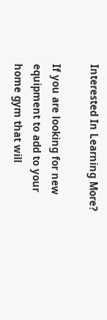Interested In Learning More?

If you are looking for new equipment to add to your home gym that will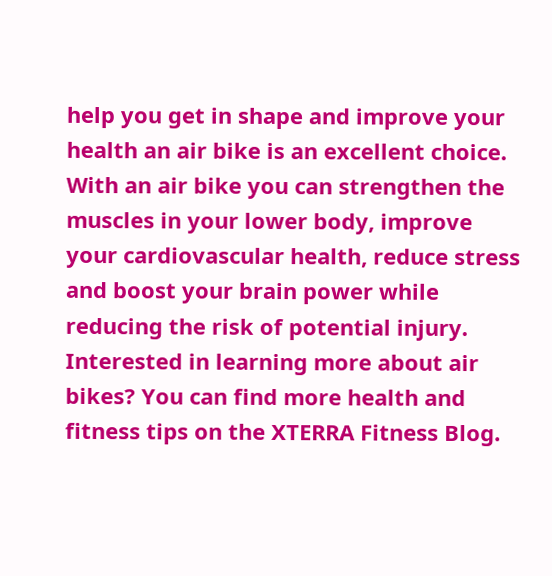help you get in shape and improve your health an air bike is an excellent choice. With an air bike you can strengthen the muscles in your lower body, improve your cardiovascular health, reduce stress and boost your brain power while reducing the risk of potential injury. Interested in learning more about air bikes? You can find more health and fitness tips on the XTERRA Fitness Blog.